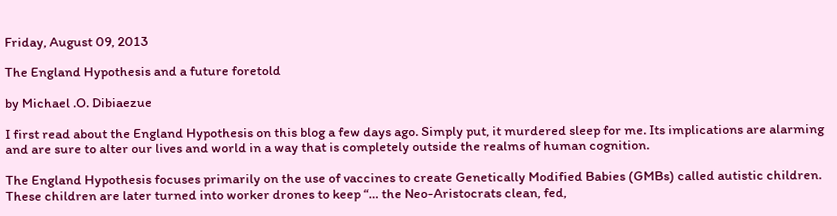Friday, August 09, 2013

The England Hypothesis and a future foretold

by Michael .O. Dibiaezue

I first read about the England Hypothesis on this blog a few days ago. Simply put, it murdered sleep for me. Its implications are alarming and are sure to alter our lives and world in a way that is completely outside the realms of human cognition.

The England Hypothesis focuses primarily on the use of vaccines to create Genetically Modified Babies (GMBs) called autistic children. These children are later turned into worker drones to keep “… the Neo-Aristocrats clean, fed,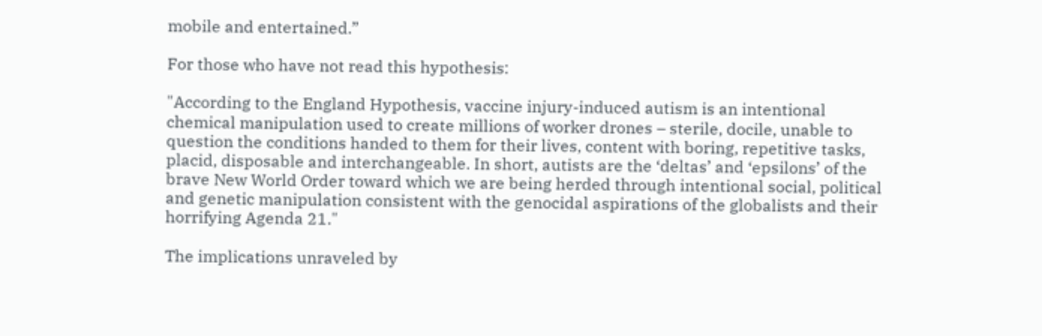mobile and entertained.”

For those who have not read this hypothesis:

"According to the England Hypothesis, vaccine injury-induced autism is an intentional chemical manipulation used to create millions of worker drones – sterile, docile, unable to question the conditions handed to them for their lives, content with boring, repetitive tasks, placid, disposable and interchangeable. In short, autists are the ‘deltas’ and ‘epsilons’ of the brave New World Order toward which we are being herded through intentional social, political and genetic manipulation consistent with the genocidal aspirations of the globalists and their horrifying Agenda 21."

The implications unraveled by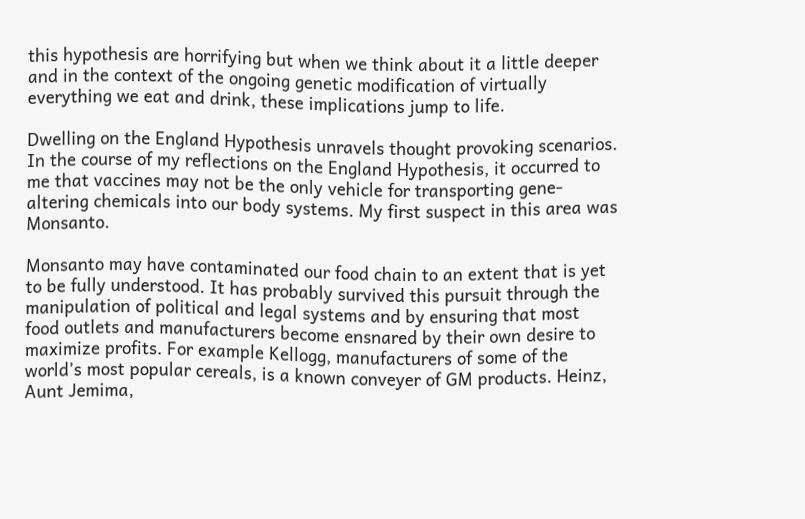this hypothesis are horrifying but when we think about it a little deeper and in the context of the ongoing genetic modification of virtually everything we eat and drink, these implications jump to life.

Dwelling on the England Hypothesis unravels thought provoking scenarios. In the course of my reflections on the England Hypothesis, it occurred to me that vaccines may not be the only vehicle for transporting gene-altering chemicals into our body systems. My first suspect in this area was Monsanto.

Monsanto may have contaminated our food chain to an extent that is yet to be fully understood. It has probably survived this pursuit through the manipulation of political and legal systems and by ensuring that most food outlets and manufacturers become ensnared by their own desire to maximize profits. For example Kellogg, manufacturers of some of the world’s most popular cereals, is a known conveyer of GM products. Heinz, Aunt Jemima,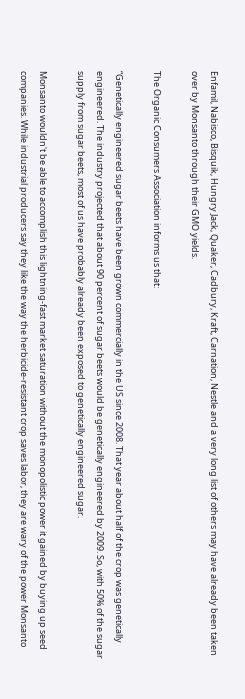Enfamil, Nabisco, Bisquik, Hungry Jack, Quaker, Cadbury, Kraft, Carnation, Nestle and a very long list of others may have already been taken over by Monsanto through their GMO yields.

The Organic Consumers Association informs us that:

“Genetically engineered sugar beets have been grown commercially in the US since 2008. That year about half of the crop was genetically engineered. The industry projected that about 90 percent of sugar beets would be genetically engineered by 2009. So, with 50% of the sugar supply from sugar beets, most of us have probably already been exposed to genetically engineered sugar.

Monsanto wouldn't be able to accomplish this lightning-fast market saturation without the monopolistic power it gained by buying up seed companies. While industrial producers say they like the way the herbicide-resistant crop saves labor, they are wary of the power Monsanto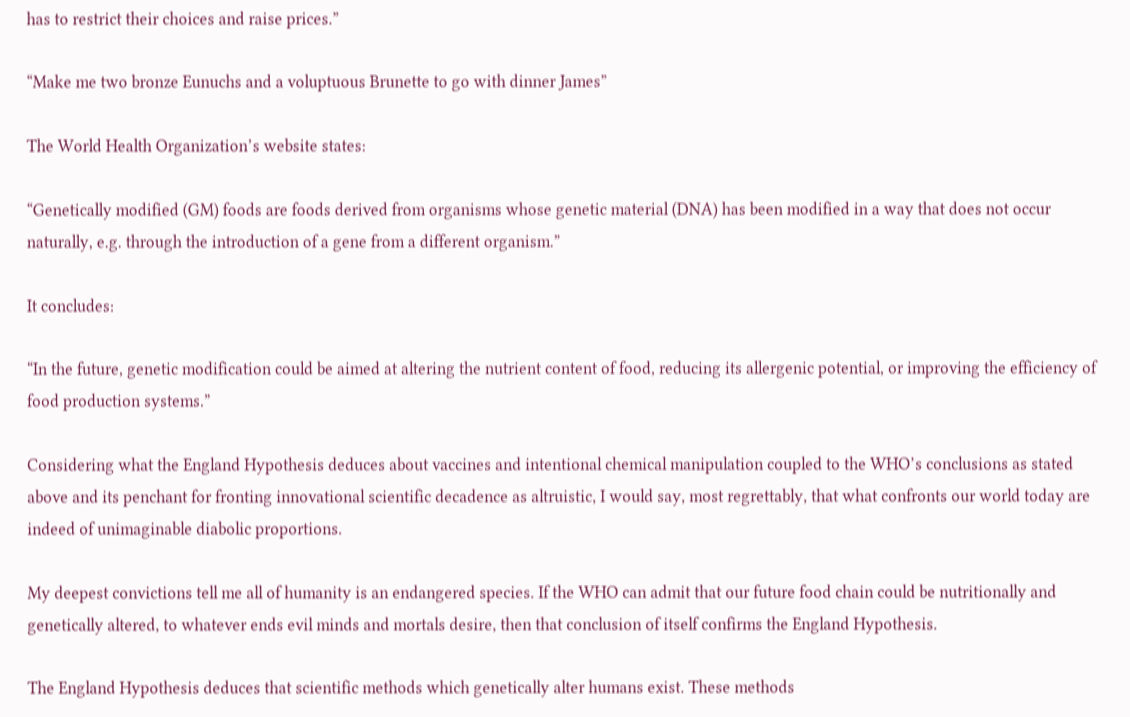has to restrict their choices and raise prices.”

“Make me two bronze Eunuchs and a voluptuous Brunette to go with dinner James”

The World Health Organization’s website states:

“Genetically modified (GM) foods are foods derived from organisms whose genetic material (DNA) has been modified in a way that does not occur naturally, e.g. through the introduction of a gene from a different organism.”

It concludes:

“In the future, genetic modification could be aimed at altering the nutrient content of food, reducing its allergenic potential, or improving the efficiency of food production systems.”

Considering what the England Hypothesis deduces about vaccines and intentional chemical manipulation coupled to the WHO’s conclusions as stated above and its penchant for fronting innovational scientific decadence as altruistic, I would say, most regrettably, that what confronts our world today are indeed of unimaginable diabolic proportions.

My deepest convictions tell me all of humanity is an endangered species. If the WHO can admit that our future food chain could be nutritionally and genetically altered, to whatever ends evil minds and mortals desire, then that conclusion of itself confirms the England Hypothesis.

The England Hypothesis deduces that scientific methods which genetically alter humans exist. These methods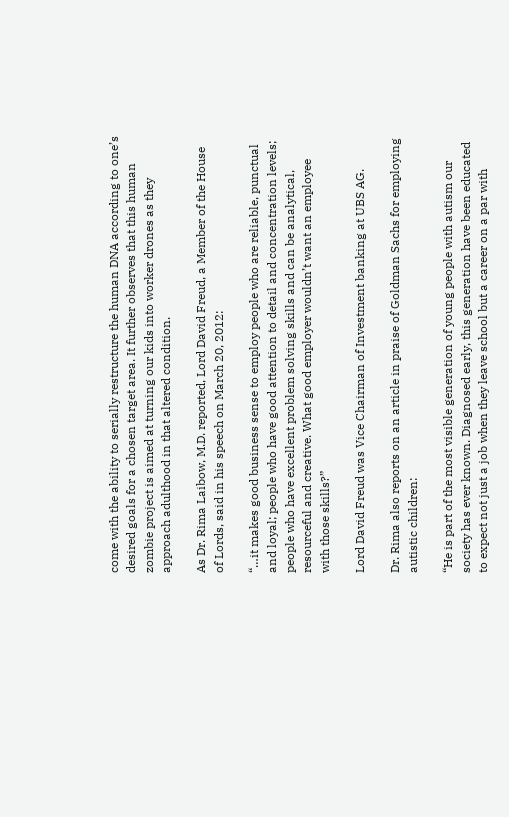come with the ability to serially restructure the human DNA according to one’s desired goals for a chosen target area. It further observes that this human zombie project is aimed at turning our kids into worker drones as they approach adulthood in that altered condition.

As Dr. Rima Laibow, M.D. reported, Lord David Freud, a Member of the House of Lords, said in his speech on March 20, 2012:

“…it makes good business sense to employ people who are reliable, punctual and loyal; people who have good attention to detail and concentration levels; people who have excellent problem solving skills and can be analytical, resourceful and creative. What good employer wouldn’t want an employee with those skills?”

Lord David Freud was Vice Chairman of Investment banking at UBS AG.

Dr. Rima also reports on an article in praise of Goldman Sachs for employing autistic children:

“He is part of the most visible generation of young people with autism our society has ever known. Diagnosed early, this generation have been educated to expect not just a job when they leave school but a career on a par with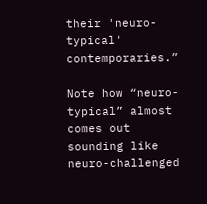their 'neuro-typical' contemporaries.”

Note how “neuro-typical” almost comes out sounding like neuro-challenged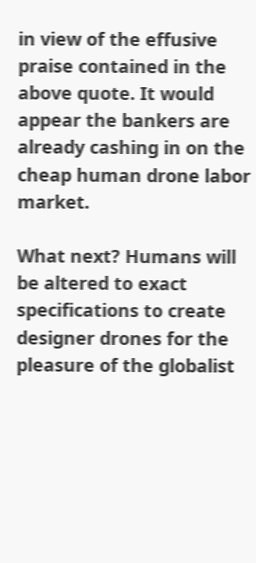in view of the effusive praise contained in the above quote. It would appear the bankers are already cashing in on the cheap human drone labor market.

What next? Humans will be altered to exact specifications to create designer drones for the pleasure of the globalist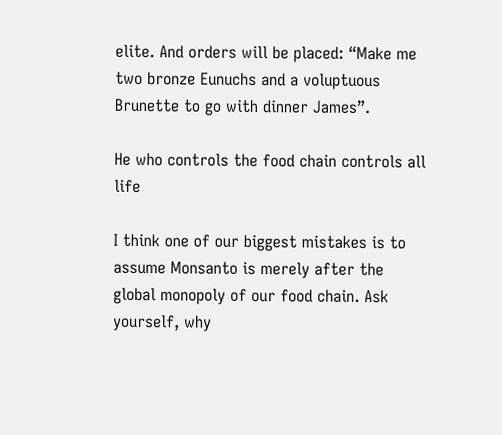elite. And orders will be placed: “Make me two bronze Eunuchs and a voluptuous Brunette to go with dinner James”.

He who controls the food chain controls all life

I think one of our biggest mistakes is to assume Monsanto is merely after the global monopoly of our food chain. Ask yourself, why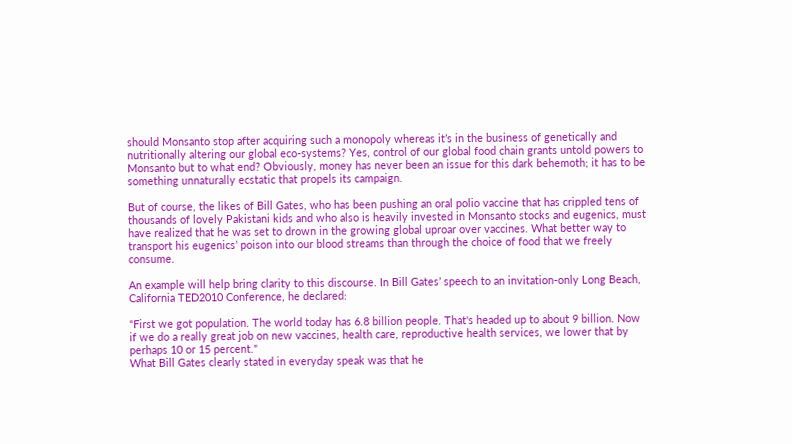should Monsanto stop after acquiring such a monopoly whereas it’s in the business of genetically and nutritionally altering our global eco-systems? Yes, control of our global food chain grants untold powers to Monsanto but to what end? Obviously, money has never been an issue for this dark behemoth; it has to be something unnaturally ecstatic that propels its campaign.

But of course, the likes of Bill Gates, who has been pushing an oral polio vaccine that has crippled tens of thousands of lovely Pakistani kids and who also is heavily invested in Monsanto stocks and eugenics, must have realized that he was set to drown in the growing global uproar over vaccines. What better way to transport his eugenics’ poison into our blood streams than through the choice of food that we freely consume.

An example will help bring clarity to this discourse. In Bill Gates’ speech to an invitation-only Long Beach, California TED2010 Conference, he declared:

"First we got population. The world today has 6.8 billion people. That's headed up to about 9 billion. Now if we do a really great job on new vaccines, health care, reproductive health services, we lower that by perhaps 10 or 15 percent."
What Bill Gates clearly stated in everyday speak was that he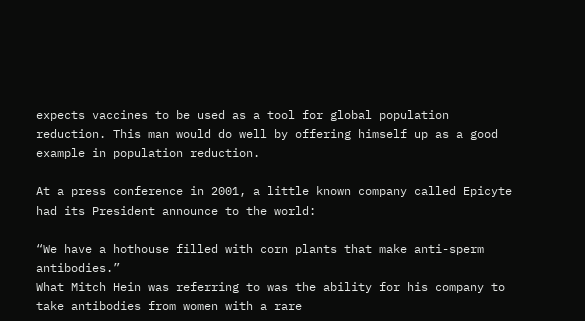expects vaccines to be used as a tool for global population reduction. This man would do well by offering himself up as a good example in population reduction.

At a press conference in 2001, a little known company called Epicyte had its President announce to the world:

“We have a hothouse filled with corn plants that make anti-sperm antibodies.”
What Mitch Hein was referring to was the ability for his company to take antibodies from women with a rare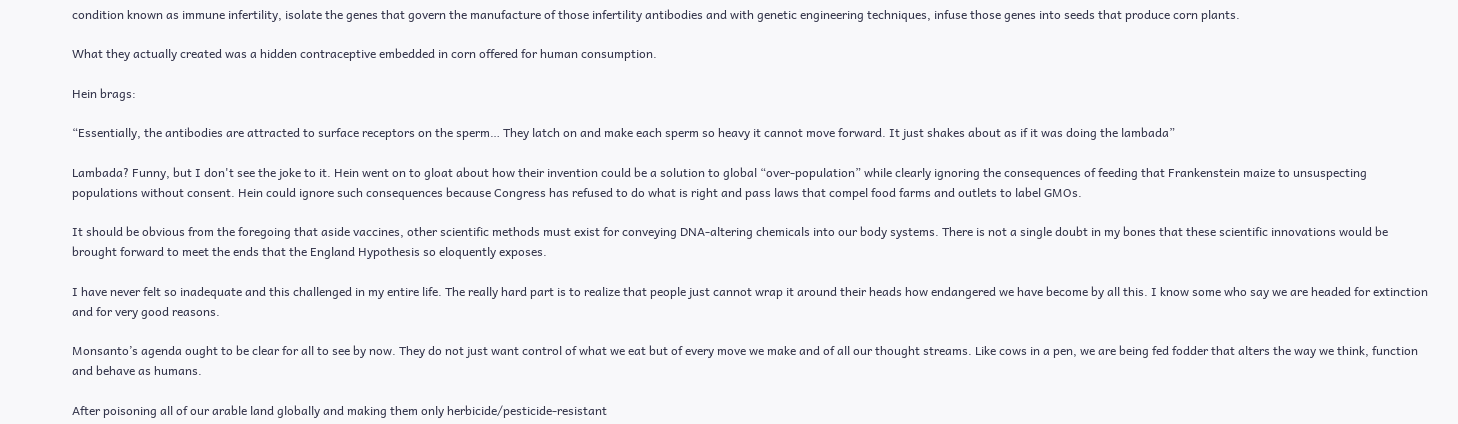condition known as immune infertility, isolate the genes that govern the manufacture of those infertility antibodies and with genetic engineering techniques, infuse those genes into seeds that produce corn plants.

What they actually created was a hidden contraceptive embedded in corn offered for human consumption.

Hein brags:

“Essentially, the antibodies are attracted to surface receptors on the sperm… They latch on and make each sperm so heavy it cannot move forward. It just shakes about as if it was doing the lambada”

Lambada? Funny, but I don't see the joke to it. Hein went on to gloat about how their invention could be a solution to global “over-population” while clearly ignoring the consequences of feeding that Frankenstein maize to unsuspecting populations without consent. Hein could ignore such consequences because Congress has refused to do what is right and pass laws that compel food farms and outlets to label GMOs.

It should be obvious from the foregoing that aside vaccines, other scientific methods must exist for conveying DNA-altering chemicals into our body systems. There is not a single doubt in my bones that these scientific innovations would be brought forward to meet the ends that the England Hypothesis so eloquently exposes.

I have never felt so inadequate and this challenged in my entire life. The really hard part is to realize that people just cannot wrap it around their heads how endangered we have become by all this. I know some who say we are headed for extinction and for very good reasons.

Monsanto’s agenda ought to be clear for all to see by now. They do not just want control of what we eat but of every move we make and of all our thought streams. Like cows in a pen, we are being fed fodder that alters the way we think, function and behave as humans.

After poisoning all of our arable land globally and making them only herbicide/pesticide-resistant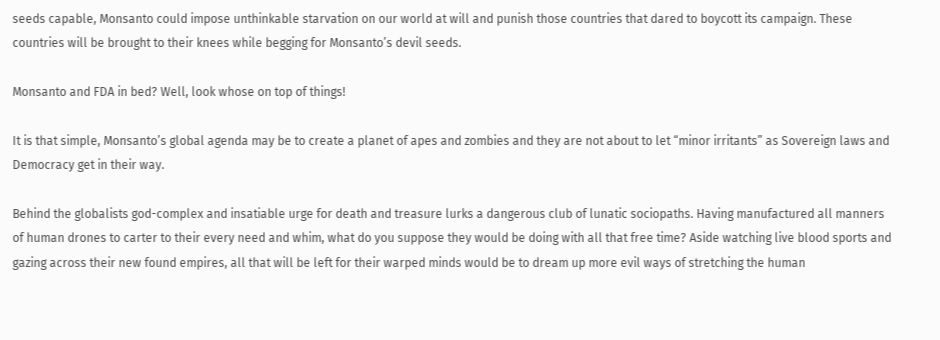seeds capable, Monsanto could impose unthinkable starvation on our world at will and punish those countries that dared to boycott its campaign. These countries will be brought to their knees while begging for Monsanto’s devil seeds.

Monsanto and FDA in bed? Well, look whose on top of things!

It is that simple, Monsanto’s global agenda may be to create a planet of apes and zombies and they are not about to let “minor irritants” as Sovereign laws and Democracy get in their way.

Behind the globalists god-complex and insatiable urge for death and treasure lurks a dangerous club of lunatic sociopaths. Having manufactured all manners of human drones to carter to their every need and whim, what do you suppose they would be doing with all that free time? Aside watching live blood sports and gazing across their new found empires, all that will be left for their warped minds would be to dream up more evil ways of stretching the human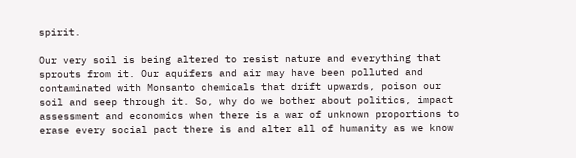spirit.

Our very soil is being altered to resist nature and everything that sprouts from it. Our aquifers and air may have been polluted and contaminated with Monsanto chemicals that drift upwards, poison our soil and seep through it. So, why do we bother about politics, impact assessment and economics when there is a war of unknown proportions to erase every social pact there is and alter all of humanity as we know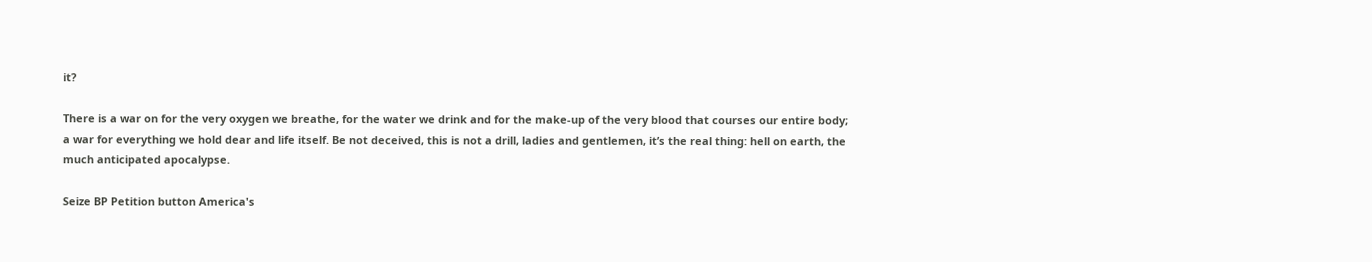it?

There is a war on for the very oxygen we breathe, for the water we drink and for the make-up of the very blood that courses our entire body; a war for everything we hold dear and life itself. Be not deceived, this is not a drill, ladies and gentlemen, it’s the real thing: hell on earth, the much anticipated apocalypse.

Seize BP Petition button America's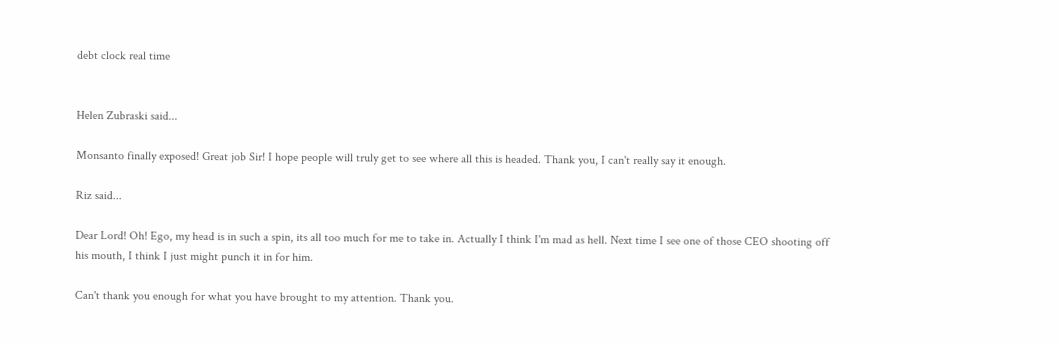debt clock real time


Helen Zubraski said...

Monsanto finally exposed! Great job Sir! I hope people will truly get to see where all this is headed. Thank you, I can't really say it enough.

Riz said...

Dear Lord! Oh! Ego, my head is in such a spin, its all too much for me to take in. Actually I think I'm mad as hell. Next time I see one of those CEO shooting off his mouth, I think I just might punch it in for him.

Can't thank you enough for what you have brought to my attention. Thank you.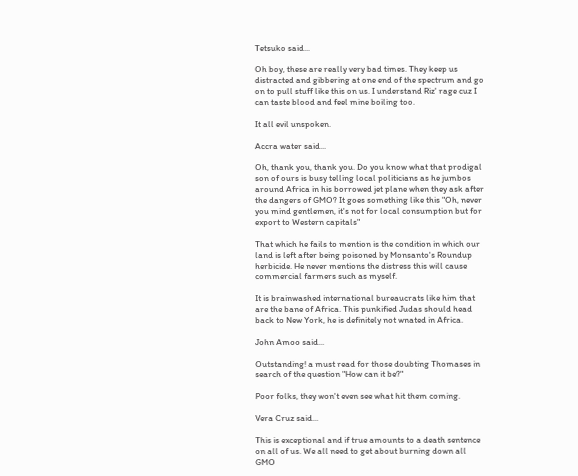Tetsuko said...

Oh boy, these are really very bad times. They keep us distracted and gibbering at one end of the spectrum and go on to pull stuff like this on us. I understand Riz' rage cuz I can taste blood and feel mine boiling too.

It all evil unspoken.

Accra water said...

Oh, thank you, thank you. Do you know what that prodigal son of ours is busy telling local politicians as he jumbos around Africa in his borrowed jet plane when they ask after the dangers of GMO? It goes something like this "Oh, never you mind gentlemen, it's not for local consumption but for export to Western capitals"

That which he fails to mention is the condition in which our land is left after being poisoned by Monsanto's Roundup herbicide. He never mentions the distress this will cause commercial farmers such as myself.

It is brainwashed international bureaucrats like him that are the bane of Africa. This punkified Judas should head back to New York, he is definitely not wnated in Africa.

John Amoo said...

Outstanding! a must read for those doubting Thomases in search of the question "How can it be?"

Poor folks, they won't even see what hit them coming.

Vera Cruz said...

This is exceptional and if true amounts to a death sentence on all of us. We all need to get about burning down all GMO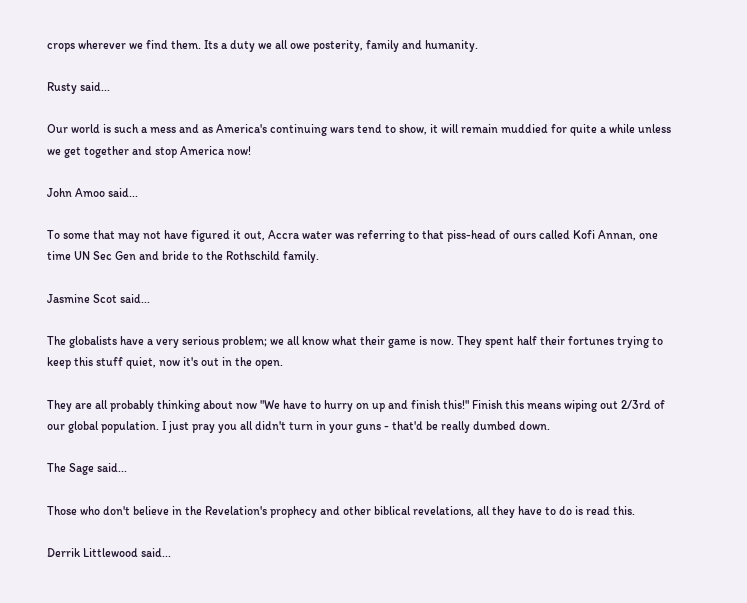crops wherever we find them. Its a duty we all owe posterity, family and humanity.

Rusty said...

Our world is such a mess and as America's continuing wars tend to show, it will remain muddied for quite a while unless we get together and stop America now!

John Amoo said...

To some that may not have figured it out, Accra water was referring to that piss-head of ours called Kofi Annan, one time UN Sec Gen and bride to the Rothschild family.

Jasmine Scot said...

The globalists have a very serious problem; we all know what their game is now. They spent half their fortunes trying to keep this stuff quiet, now it's out in the open.

They are all probably thinking about now "We have to hurry on up and finish this!" Finish this means wiping out 2/3rd of our global population. I just pray you all didn't turn in your guns - that'd be really dumbed down.

The Sage said...

Those who don't believe in the Revelation's prophecy and other biblical revelations, all they have to do is read this.

Derrik Littlewood said...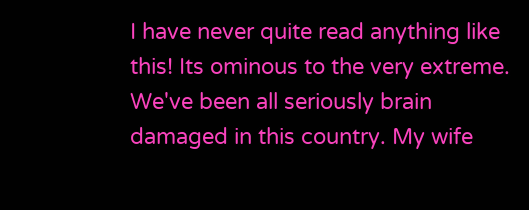I have never quite read anything like this! Its ominous to the very extreme. We've been all seriously brain damaged in this country. My wife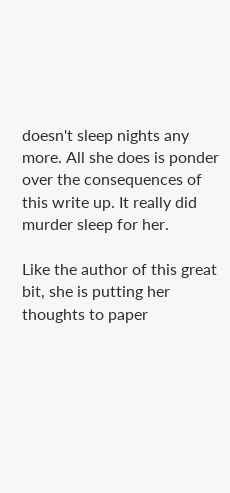doesn't sleep nights any more. All she does is ponder over the consequences of this write up. It really did murder sleep for her.

Like the author of this great bit, she is putting her thoughts to paper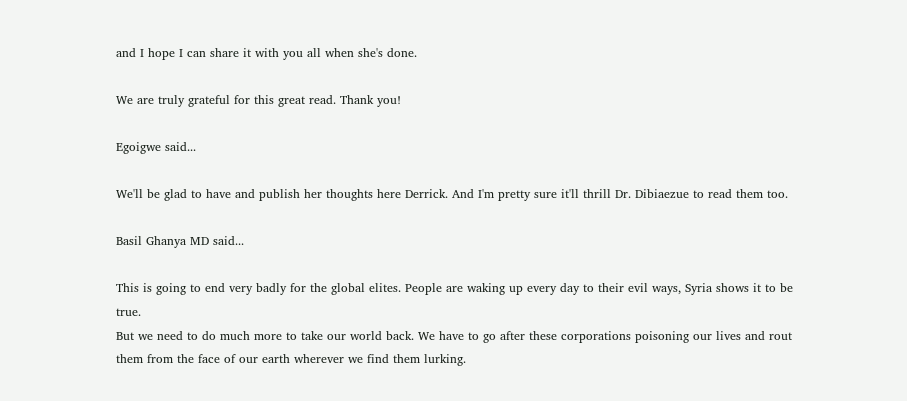and I hope I can share it with you all when she's done.

We are truly grateful for this great read. Thank you!

Egoigwe said...

We'll be glad to have and publish her thoughts here Derrick. And I'm pretty sure it'll thrill Dr. Dibiaezue to read them too.

Basil Ghanya MD said...

This is going to end very badly for the global elites. People are waking up every day to their evil ways, Syria shows it to be true.
But we need to do much more to take our world back. We have to go after these corporations poisoning our lives and rout them from the face of our earth wherever we find them lurking.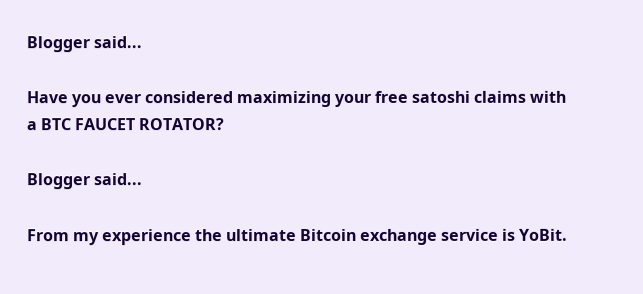Blogger said...

Have you ever considered maximizing your free satoshi claims with a BTC FAUCET ROTATOR?

Blogger said...

From my experience the ultimate Bitcoin exchange service is YoBit.